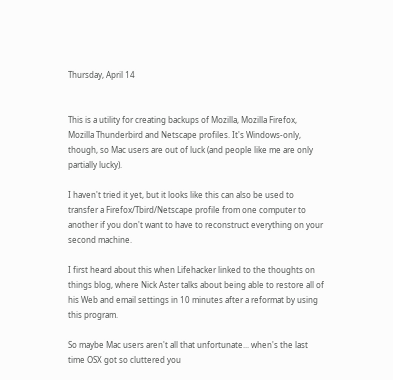Thursday, April 14


This is a utility for creating backups of Mozilla, Mozilla Firefox, Mozilla Thunderbird and Netscape profiles. It's Windows-only, though, so Mac users are out of luck (and people like me are only partially lucky).

I haven't tried it yet, but it looks like this can also be used to transfer a Firefox/Tbird/Netscape profile from one computer to another if you don't want to have to reconstruct everything on your second machine.

I first heard about this when Lifehacker linked to the thoughts on things blog, where Nick Aster talks about being able to restore all of his Web and email settings in 10 minutes after a reformat by using this program.

So maybe Mac users aren't all that unfortunate... when's the last time OSX got so cluttered you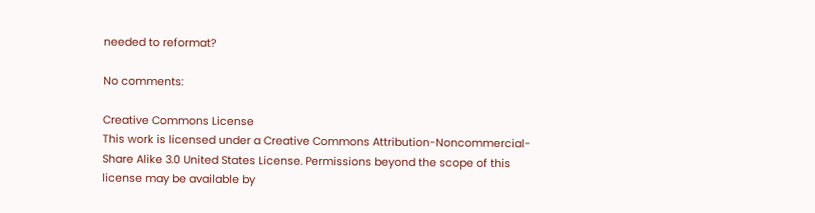needed to reformat?

No comments:

Creative Commons License
This work is licensed under a Creative Commons Attribution-Noncommercial-Share Alike 3.0 United States License. Permissions beyond the scope of this license may be available by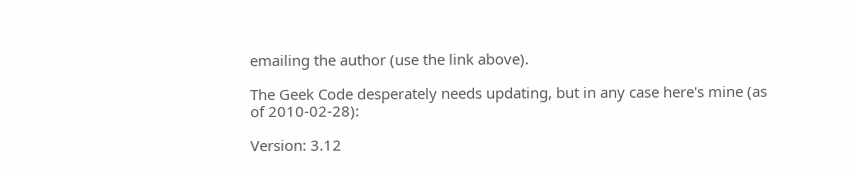emailing the author (use the link above).

The Geek Code desperately needs updating, but in any case here's mine (as of 2010-02-28):

Version: 3.12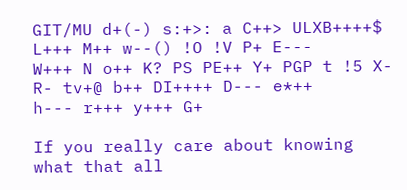GIT/MU d+(-) s:+>: a C++> ULXB++++$ L+++ M++ w--() !O !V P+ E---
W+++ N o++ K? PS PE++ Y+ PGP t !5 X- R- tv+@ b++ DI++++ D--- e*++
h--- r+++ y+++ G+

If you really care about knowing what that all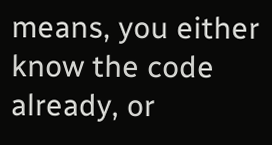means, you either know the code already, or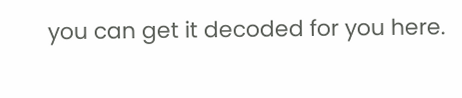you can get it decoded for you here.